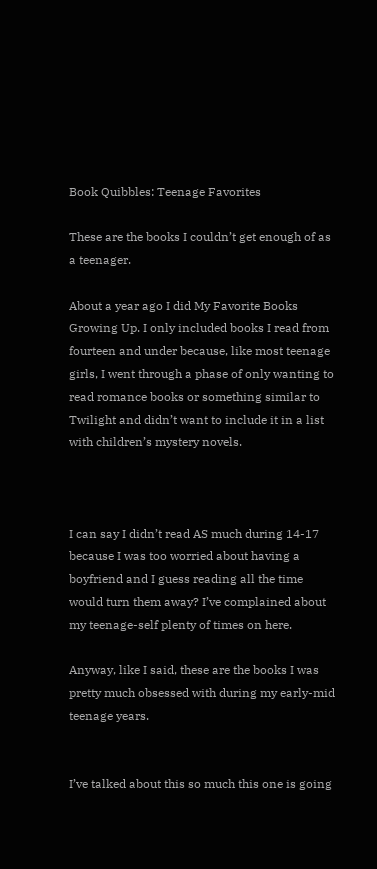Book Quibbles: Teenage Favorites

These are the books I couldn’t get enough of as a teenager.

About a year ago I did My Favorite Books Growing Up. I only included books I read from fourteen and under because, like most teenage girls, I went through a phase of only wanting to read romance books or something similar to Twilight and didn’t want to include it in a list with children’s mystery novels.



I can say I didn’t read AS much during 14-17 because I was too worried about having a boyfriend and I guess reading all the time would turn them away? I’ve complained about my teenage-self plenty of times on here.

Anyway, like I said, these are the books I was pretty much obsessed with during my early-mid teenage years.


I’ve talked about this so much this one is going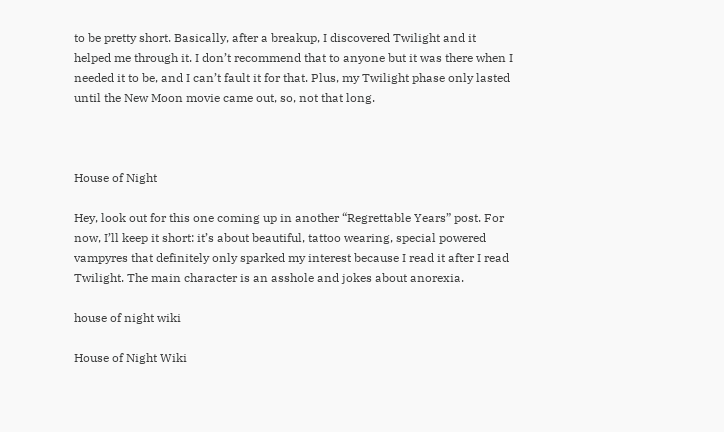to be pretty short. Basically, after a breakup, I discovered Twilight and it helped me through it. I don’t recommend that to anyone but it was there when I needed it to be, and I can’t fault it for that. Plus, my Twilight phase only lasted until the New Moon movie came out, so, not that long.



House of Night

Hey, look out for this one coming up in another “Regrettable Years” post. For now, I’ll keep it short: it’s about beautiful, tattoo wearing, special powered vampyres that definitely only sparked my interest because I read it after I read Twilight. The main character is an asshole and jokes about anorexia.

house of night wiki

House of Night Wiki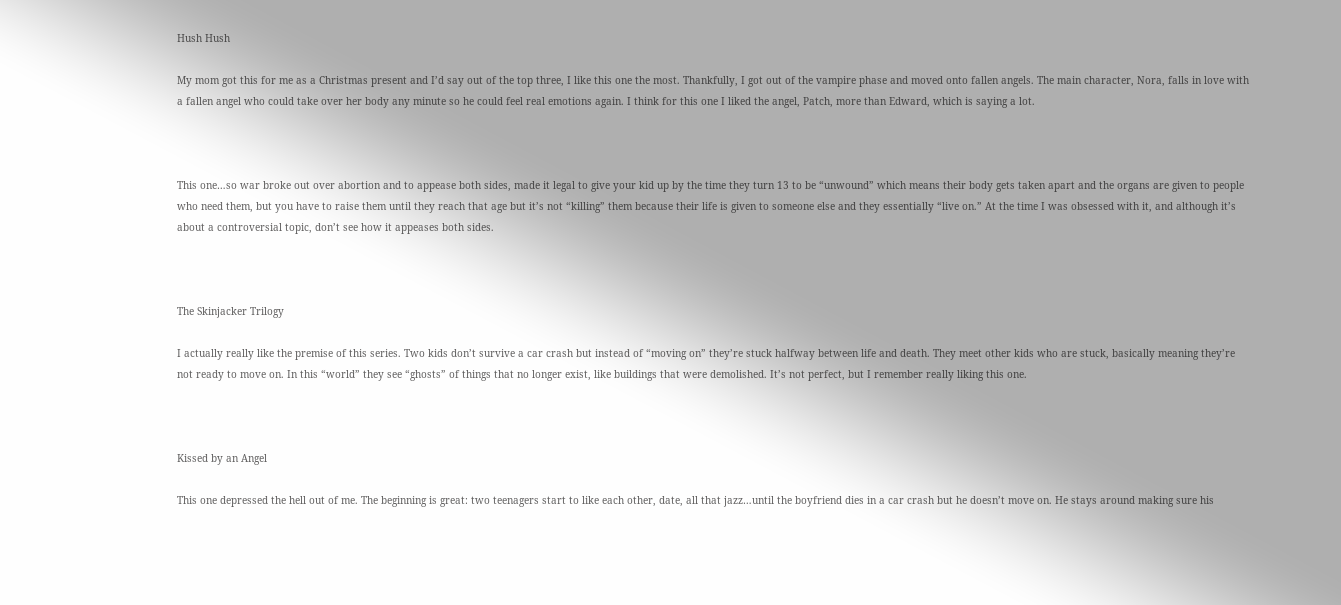Hush Hush

My mom got this for me as a Christmas present and I’d say out of the top three, I like this one the most. Thankfully, I got out of the vampire phase and moved onto fallen angels. The main character, Nora, falls in love with a fallen angel who could take over her body any minute so he could feel real emotions again. I think for this one I liked the angel, Patch, more than Edward, which is saying a lot.



This one…so war broke out over abortion and to appease both sides, made it legal to give your kid up by the time they turn 13 to be “unwound” which means their body gets taken apart and the organs are given to people who need them, but you have to raise them until they reach that age but it’s not “killing” them because their life is given to someone else and they essentially “live on.” At the time I was obsessed with it, and although it’s about a controversial topic, don’t see how it appeases both sides.



The Skinjacker Trilogy

I actually really like the premise of this series. Two kids don’t survive a car crash but instead of “moving on” they’re stuck halfway between life and death. They meet other kids who are stuck, basically meaning they’re not ready to move on. In this “world” they see “ghosts” of things that no longer exist, like buildings that were demolished. It’s not perfect, but I remember really liking this one.



Kissed by an Angel

This one depressed the hell out of me. The beginning is great: two teenagers start to like each other, date, all that jazz…until the boyfriend dies in a car crash but he doesn’t move on. He stays around making sure his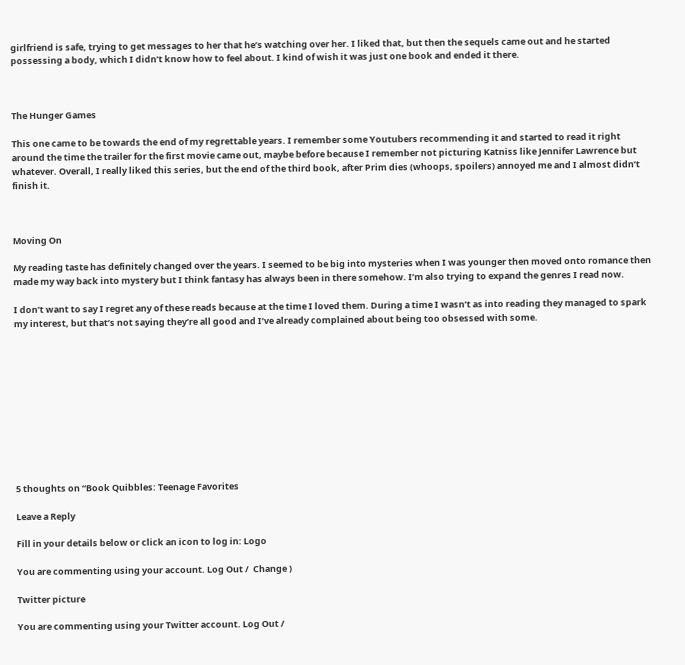girlfriend is safe, trying to get messages to her that he’s watching over her. I liked that, but then the sequels came out and he started possessing a body, which I didn’t know how to feel about. I kind of wish it was just one book and ended it there.



The Hunger Games

This one came to be towards the end of my regrettable years. I remember some Youtubers recommending it and started to read it right around the time the trailer for the first movie came out, maybe before because I remember not picturing Katniss like Jennifer Lawrence but whatever. Overall, I really liked this series, but the end of the third book, after Prim dies (whoops, spoilers) annoyed me and I almost didn’t finish it.



Moving On

My reading taste has definitely changed over the years. I seemed to be big into mysteries when I was younger then moved onto romance then made my way back into mystery but I think fantasy has always been in there somehow. I’m also trying to expand the genres I read now.

I don’t want to say I regret any of these reads because at the time I loved them. During a time I wasn’t as into reading they managed to spark my interest, but that’s not saying they’re all good and I’ve already complained about being too obsessed with some.











5 thoughts on “Book Quibbles: Teenage Favorites

Leave a Reply

Fill in your details below or click an icon to log in: Logo

You are commenting using your account. Log Out /  Change )

Twitter picture

You are commenting using your Twitter account. Log Out /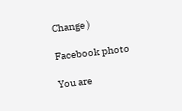Change )

Facebook photo

You are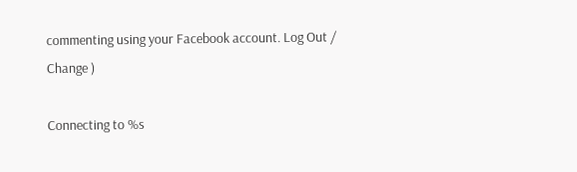commenting using your Facebook account. Log Out /  Change )

Connecting to %s